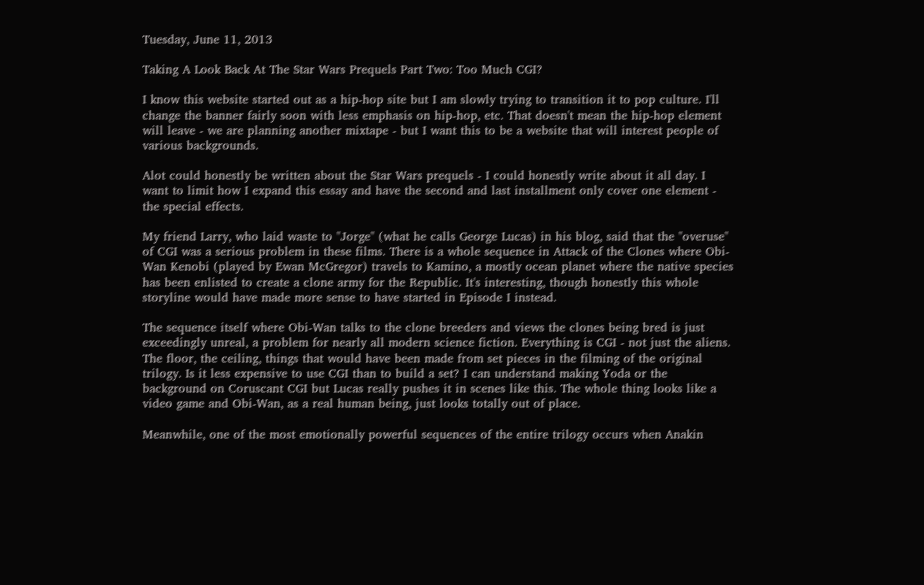Tuesday, June 11, 2013

Taking A Look Back At The Star Wars Prequels Part Two: Too Much CGI?

I know this website started out as a hip-hop site but I am slowly trying to transition it to pop culture. I'll change the banner fairly soon with less emphasis on hip-hop, etc. That doesn't mean the hip-hop element will leave - we are planning another mixtape - but I want this to be a website that will interest people of various backgrounds.

Alot could honestly be written about the Star Wars prequels - I could honestly write about it all day. I want to limit how I expand this essay and have the second and last installment only cover one element - the special effects.

My friend Larry, who laid waste to "Jorge" (what he calls George Lucas) in his blog, said that the "overuse" of CGI was a serious problem in these films. There is a whole sequence in Attack of the Clones where Obi-Wan Kenobi (played by Ewan McGregor) travels to Kamino, a mostly ocean planet where the native species has been enlisted to create a clone army for the Republic. It's interesting, though honestly this whole storyline would have made more sense to have started in Episode I instead.

The sequence itself where Obi-Wan talks to the clone breeders and views the clones being bred is just exceedingly unreal, a problem for nearly all modern science fiction. Everything is CGI - not just the aliens. The floor, the ceiling, things that would have been made from set pieces in the filming of the original trilogy. Is it less expensive to use CGI than to build a set? I can understand making Yoda or the background on Coruscant CGI but Lucas really pushes it in scenes like this. The whole thing looks like a video game and Obi-Wan, as a real human being, just looks totally out of place.

Meanwhile, one of the most emotionally powerful sequences of the entire trilogy occurs when Anakin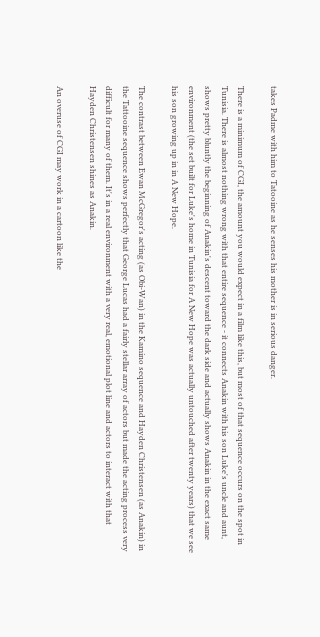takes Padme with him to Tatooine as he senses his mother is in serious danger.

There is a minimum of CGI, the amount you would expect in a film like this, but most of that sequence occurs on the spot in Tunisia. There is almost nothing wrong with that entire sequence - it connects Anakin with his son Luke's uncle and aunt, shows pretty bluntly the beginning of Anakin's descent toward the dark side and actually shows Anakin in the exact same environment (the set built for Luke's home in Tunisia for A New Hope was actually untouched after twenty years) that we see his son growing up in in A New Hope.

The contrast between Ewan McGregor's acting (as Obi-Wan) in the Kamino sequence and Hayden Christensen (as Anakin) in the Tattooine sequence shows perfectly that George Lucas had a fairly stellar array of actors but made the acting process very difficult for many of them. It's in a real environment with a very real, emotional plot line and actors to interact with that Hayden Christensen shines as Anakin.

An overuse of CGI may work in a cartoon like the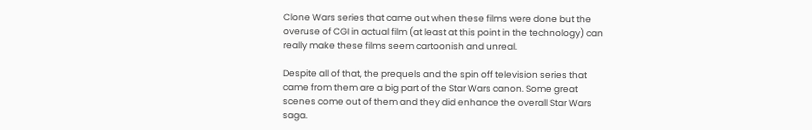Clone Wars series that came out when these films were done but the overuse of CGI in actual film (at least at this point in the technology) can really make these films seem cartoonish and unreal.

Despite all of that, the prequels and the spin off television series that came from them are a big part of the Star Wars canon. Some great scenes come out of them and they did enhance the overall Star Wars saga.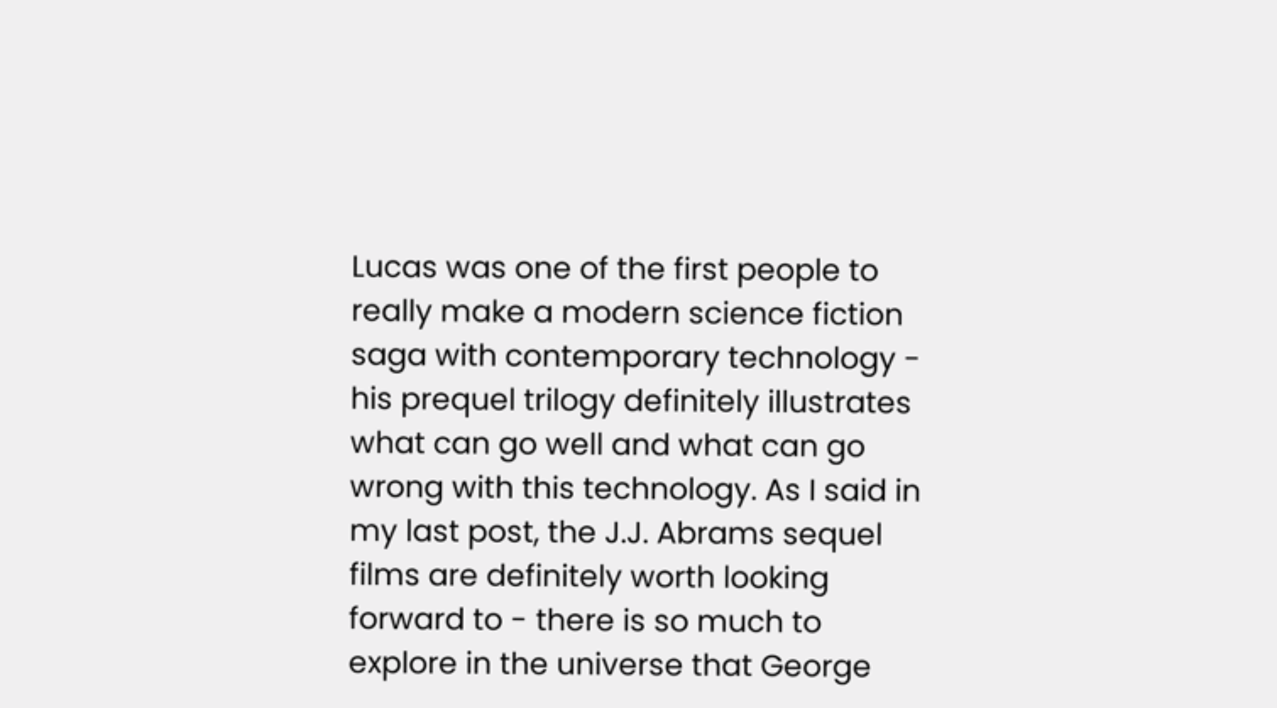Lucas was one of the first people to really make a modern science fiction saga with contemporary technology - his prequel trilogy definitely illustrates what can go well and what can go wrong with this technology. As I said in my last post, the J.J. Abrams sequel films are definitely worth looking forward to - there is so much to explore in the universe that George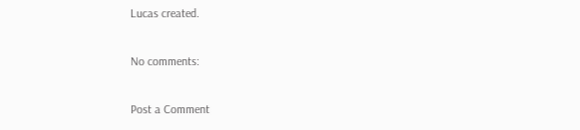Lucas created.

No comments:

Post a Comment